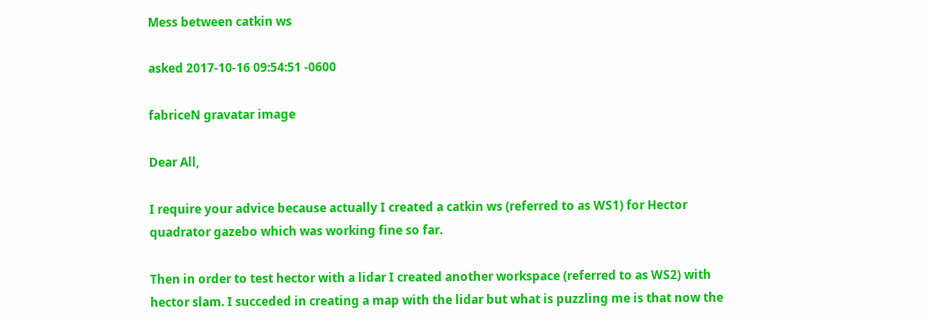Mess between catkin ws

asked 2017-10-16 09:54:51 -0600

fabriceN gravatar image

Dear All,

I require your advice because actually I created a catkin ws (referred to as WS1) for Hector quadrator gazebo which was working fine so far.

Then in order to test hector with a lidar I created another workspace (referred to as WS2) with hector slam. I succeded in creating a map with the lidar but what is puzzling me is that now the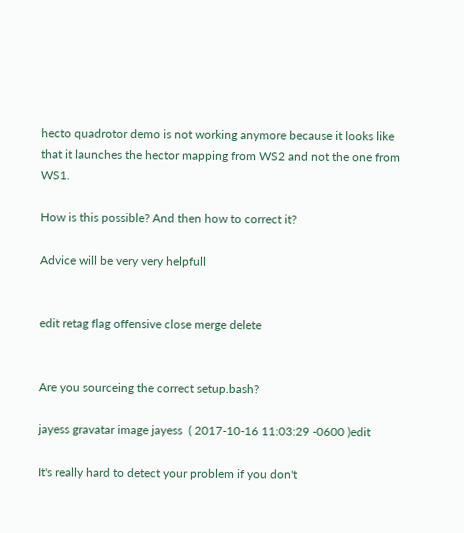hecto quadrotor demo is not working anymore because it looks like that it launches the hector mapping from WS2 and not the one from WS1.

How is this possible? And then how to correct it?

Advice will be very very helpfull


edit retag flag offensive close merge delete


Are you sourceing the correct setup.bash?

jayess gravatar image jayess  ( 2017-10-16 11:03:29 -0600 )edit

It's really hard to detect your problem if you don't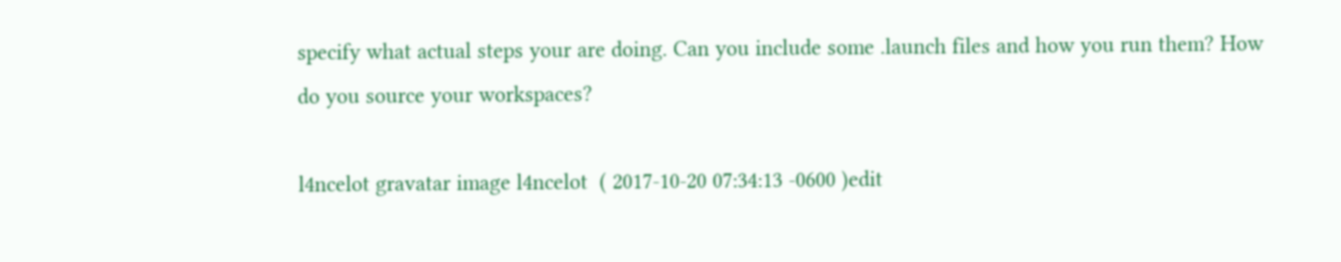specify what actual steps your are doing. Can you include some .launch files and how you run them? How do you source your workspaces?

l4ncelot gravatar image l4ncelot  ( 2017-10-20 07:34:13 -0600 )edit